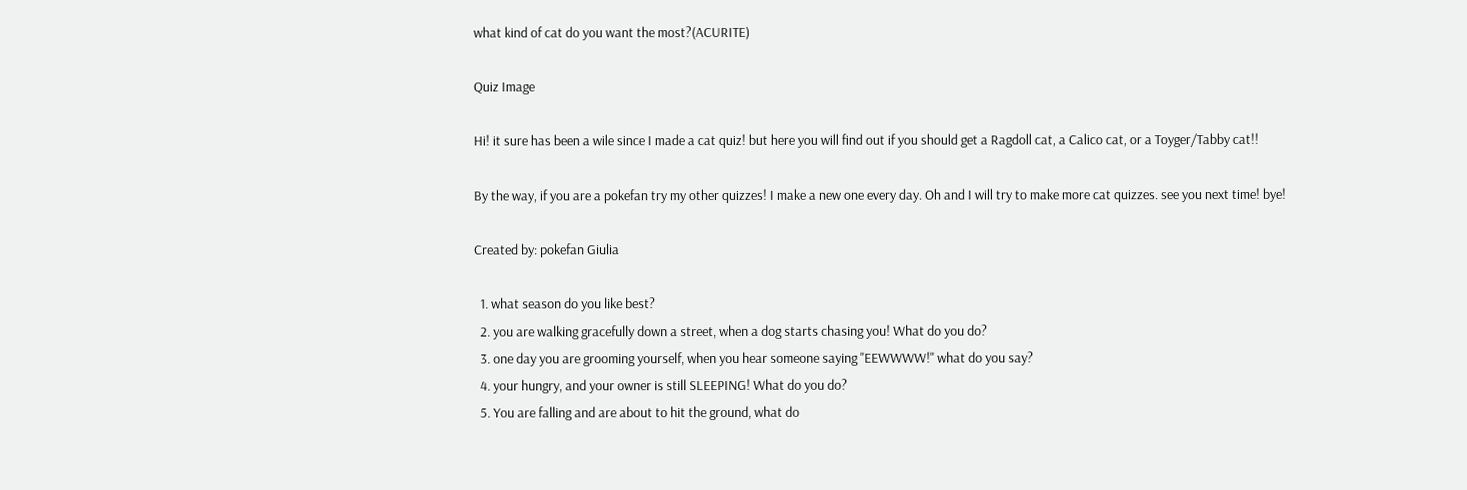what kind of cat do you want the most?(ACURITE)

Quiz Image

Hi! it sure has been a wile since I made a cat quiz! but here you will find out if you should get a Ragdoll cat, a Calico cat, or a Toyger/Tabby cat!!

By the way, if you are a pokefan try my other quizzes! I make a new one every day. Oh and I will try to make more cat quizzes. see you next time! bye!

Created by: pokefan Giulia

  1. what season do you like best?
  2. you are walking gracefully down a street, when a dog starts chasing you! What do you do?
  3. one day you are grooming yourself, when you hear someone saying "EEWWWW!" what do you say?
  4. your hungry, and your owner is still SLEEPING! What do you do?
  5. You are falling and are about to hit the ground, what do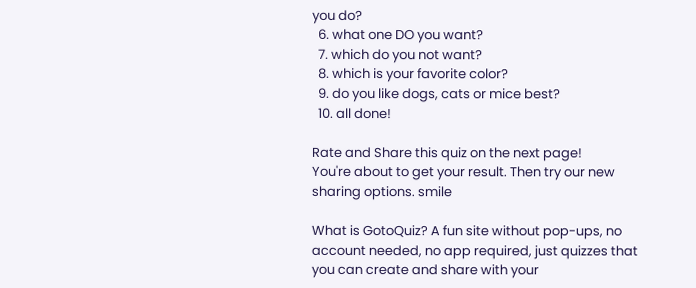you do?
  6. what one DO you want?
  7. which do you not want?
  8. which is your favorite color?
  9. do you like dogs, cats or mice best?
  10. all done!

Rate and Share this quiz on the next page!
You're about to get your result. Then try our new sharing options. smile

What is GotoQuiz? A fun site without pop-ups, no account needed, no app required, just quizzes that you can create and share with your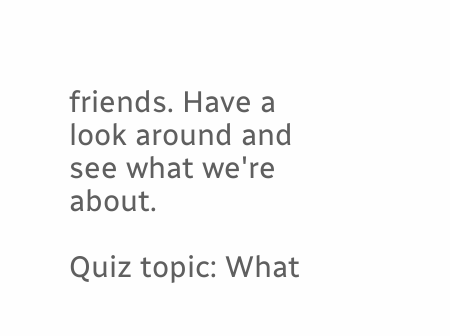friends. Have a look around and see what we're about.

Quiz topic: What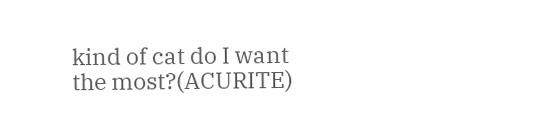kind of cat do I want the most?(ACURITE)